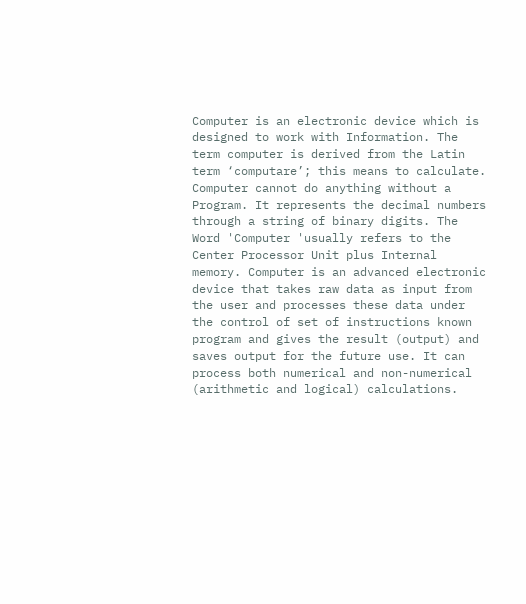Computer is an electronic device which is designed to work with Information. The term computer is derived from the Latin term ‘computare’; this means to calculate. Computer cannot do anything without a Program. It represents the decimal numbers through a string of binary digits. The Word 'Computer 'usually refers to the Center Processor Unit plus Internal memory. Computer is an advanced electronic device that takes raw data as input from the user and processes these data under the control of set of instructions known program and gives the result (output) and saves output for the future use. It can process both numerical and non-numerical (arithmetic and logical) calculations.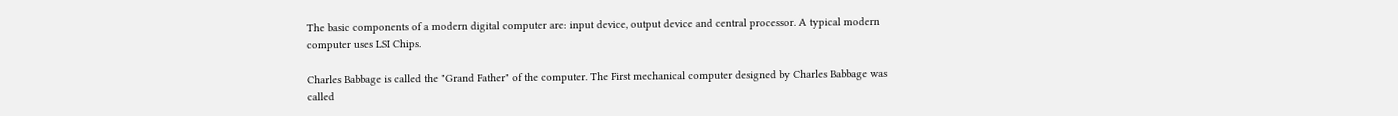The basic components of a modern digital computer are: input device, output device and central processor. A typical modern computer uses LSI Chips.

Charles Babbage is called the "Grand Father" of the computer. The First mechanical computer designed by Charles Babbage was called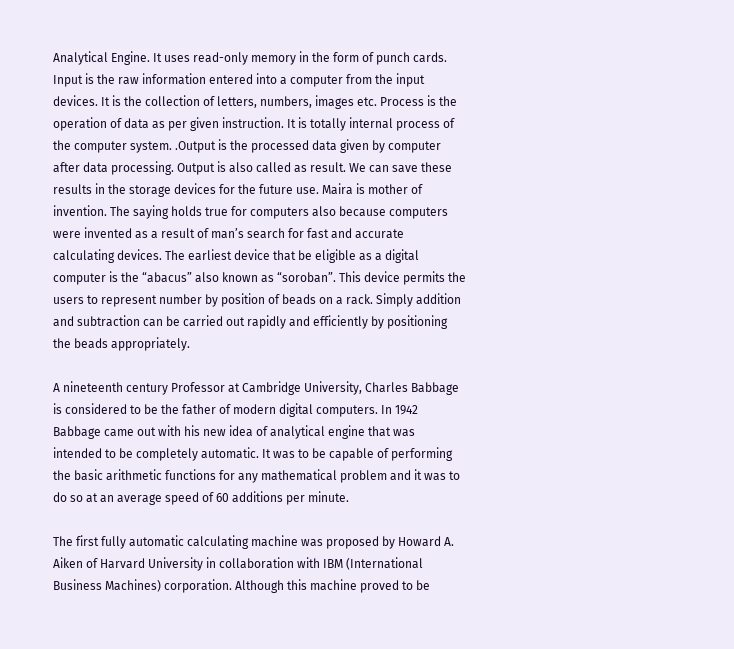Analytical Engine. It uses read-only memory in the form of punch cards. Input is the raw information entered into a computer from the input devices. It is the collection of letters, numbers, images etc. Process is the operation of data as per given instruction. It is totally internal process of the computer system. .Output is the processed data given by computer after data processing. Output is also called as result. We can save these results in the storage devices for the future use. Maira is mother of invention. The saying holds true for computers also because computers were invented as a result of man’s search for fast and accurate calculating devices. The earliest device that be eligible as a digital computer is the “abacus” also known as “soroban”. This device permits the users to represent number by position of beads on a rack. Simply addition and subtraction can be carried out rapidly and efficiently by positioning the beads appropriately.

A nineteenth century Professor at Cambridge University, Charles Babbage is considered to be the father of modern digital computers. In 1942 Babbage came out with his new idea of analytical engine that was intended to be completely automatic. It was to be capable of performing the basic arithmetic functions for any mathematical problem and it was to do so at an average speed of 60 additions per minute.

The first fully automatic calculating machine was proposed by Howard A. Aiken of Harvard University in collaboration with IBM (International Business Machines) corporation. Although this machine proved to be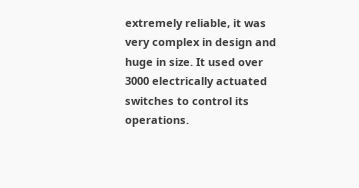extremely reliable, it was very complex in design and huge in size. It used over 3000 electrically actuated switches to control its operations.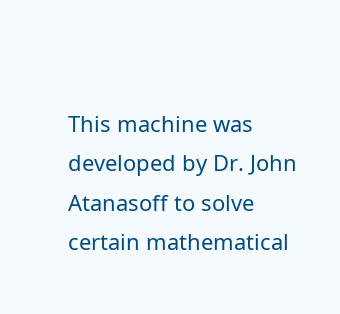This machine was developed by Dr. John Atanasoff to solve certain mathematical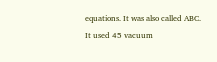equations. It was also called ABC. It used 45 vacuum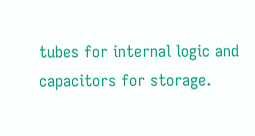tubes for internal logic and capacitors for storage.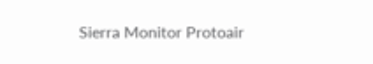Sierra Monitor Protoair